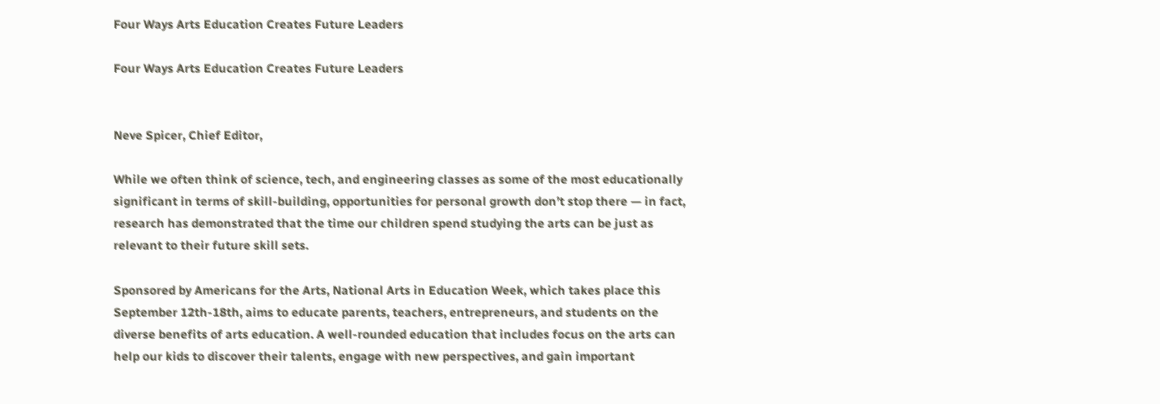Four Ways Arts Education Creates Future Leaders

Four Ways Arts Education Creates Future Leaders


Neve Spicer, Chief Editor,

While we often think of science, tech, and engineering classes as some of the most educationally significant in terms of skill-building, opportunities for personal growth don’t stop there — in fact, research has demonstrated that the time our children spend studying the arts can be just as relevant to their future skill sets.

Sponsored by Americans for the Arts, National Arts in Education Week, which takes place this September 12th-18th, aims to educate parents, teachers, entrepreneurs, and students on the diverse benefits of arts education. A well-rounded education that includes focus on the arts can help our kids to discover their talents, engage with new perspectives, and gain important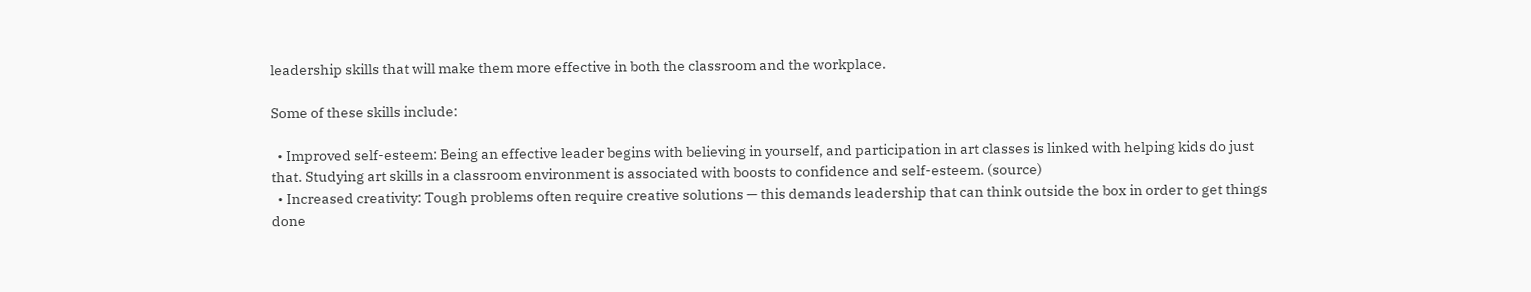leadership skills that will make them more effective in both the classroom and the workplace.

Some of these skills include:

  • Improved self-esteem: Being an effective leader begins with believing in yourself, and participation in art classes is linked with helping kids do just that. Studying art skills in a classroom environment is associated with boosts to confidence and self-esteem. (source)
  • Increased creativity: Tough problems often require creative solutions — this demands leadership that can think outside the box in order to get things done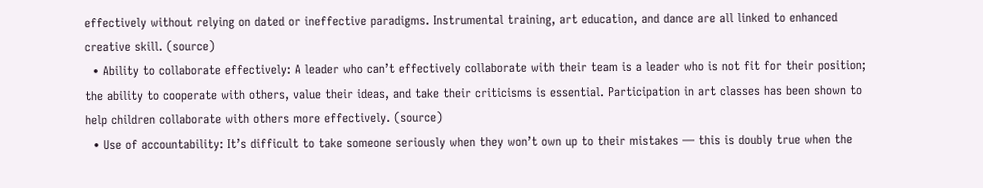effectively without relying on dated or ineffective paradigms. Instrumental training, art education, and dance are all linked to enhanced creative skill. (source)
  • Ability to collaborate effectively: A leader who can’t effectively collaborate with their team is a leader who is not fit for their position; the ability to cooperate with others, value their ideas, and take their criticisms is essential. Participation in art classes has been shown to help children collaborate with others more effectively. (source)
  • Use of accountability: It’s difficult to take someone seriously when they won’t own up to their mistakes — this is doubly true when the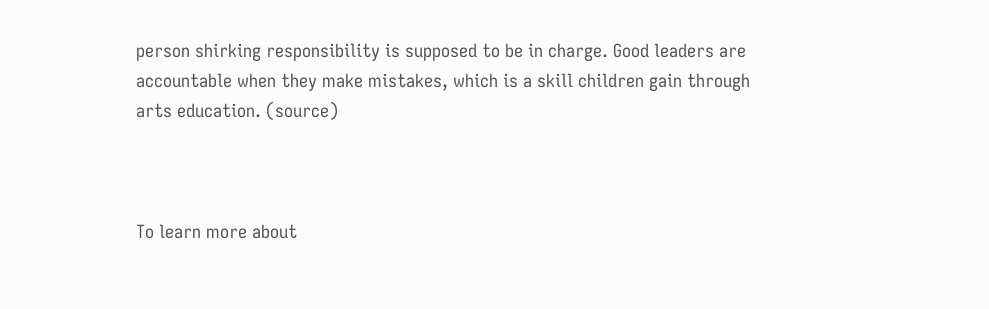person shirking responsibility is supposed to be in charge. Good leaders are accountable when they make mistakes, which is a skill children gain through arts education. (source)



To learn more about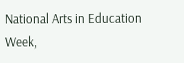National Arts in Education Week,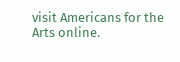visit Americans for the Arts online.